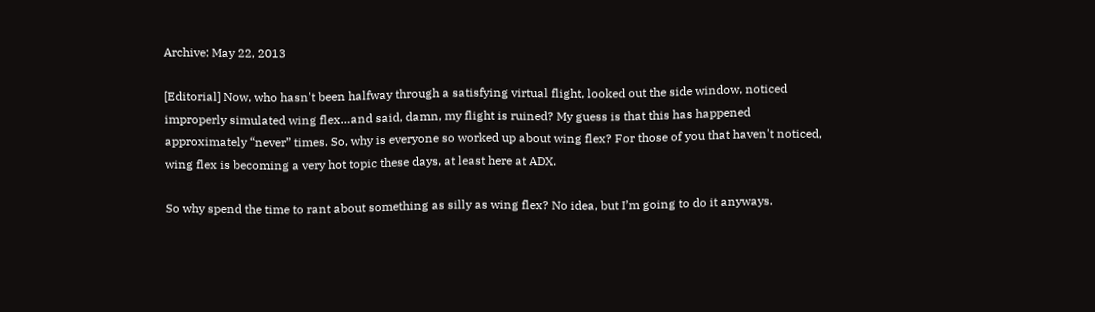Archive: May 22, 2013

[Editorial] Now, who hasn't been halfway through a satisfying virtual flight, looked out the side window, noticed improperly simulated wing flex…and said, damn, my flight is ruined? My guess is that this has happened approximately “never” times. So, why is everyone so worked up about wing flex? For those of you that haven't noticed, wing flex is becoming a very hot topic these days, at least here at ADX.

So why spend the time to rant about something as silly as wing flex? No idea, but I’m going to do it anyways.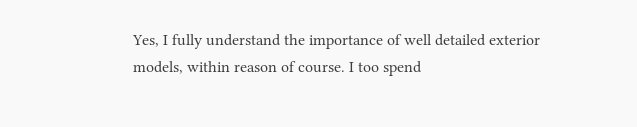Yes, I fully understand the importance of well detailed exterior models, within reason of course. I too spend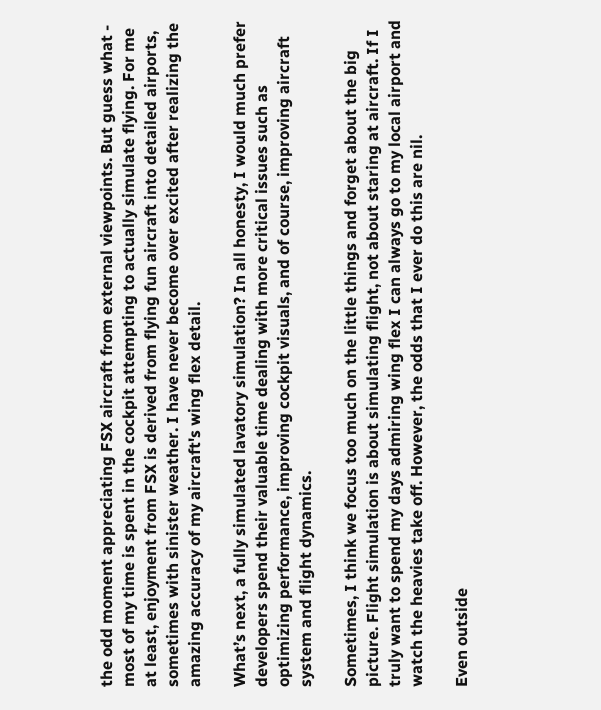the odd moment appreciating FSX aircraft from external viewpoints. But guess what - most of my time is spent in the cockpit attempting to actually simulate flying. For me at least, enjoyment from FSX is derived from flying fun aircraft into detailed airports, sometimes with sinister weather. I have never become over excited after realizing the amazing accuracy of my aircraft's wing flex detail.

What’s next, a fully simulated lavatory simulation? In all honesty, I would much prefer developers spend their valuable time dealing with more critical issues such as optimizing performance, improving cockpit visuals, and of course, improving aircraft system and flight dynamics.

Sometimes, I think we focus too much on the little things and forget about the big picture. Flight simulation is about simulating flight, not about staring at aircraft. If I truly want to spend my days admiring wing flex I can always go to my local airport and watch the heavies take off. However, the odds that I ever do this are nil.

Even outside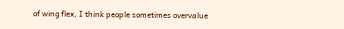of wing flex, I think people sometimes overvalue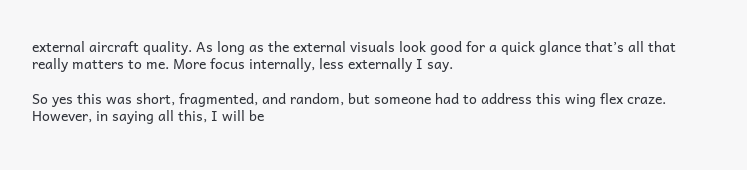external aircraft quality. As long as the external visuals look good for a quick glance that’s all that really matters to me. More focus internally, less externally I say.

So yes this was short, fragmented, and random, but someone had to address this wing flex craze. However, in saying all this, I will be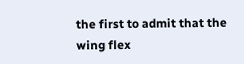the first to admit that the wing flex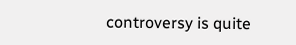controversy is quite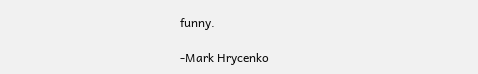funny.

-Mark Hrycenko